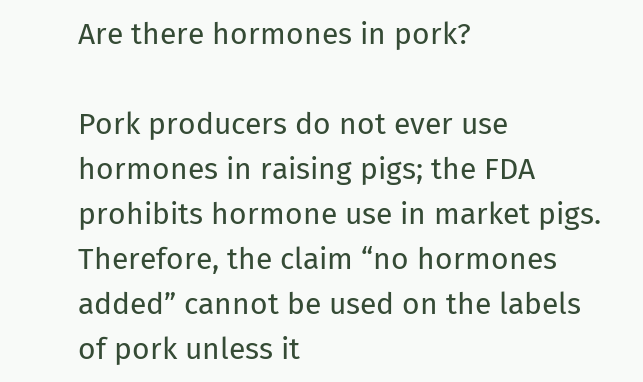Are there hormones in pork?

Pork producers do not ever use hormones in raising pigs; the FDA prohibits hormone use in market pigs. Therefore, the claim “no hormones added” cannot be used on the labels of pork unless it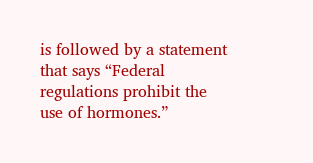is followed by a statement that says “Federal regulations prohibit the use of hormones.”